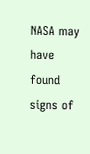NASA may have found signs of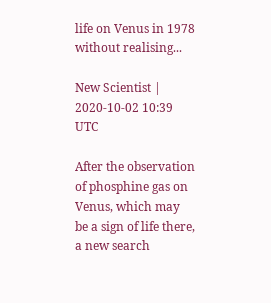life on Venus in 1978 without realising...

New Scientist | 2020-10-02 10:39 UTC

After the observation of phosphine gas on Venus, which may be a sign of life there, a new search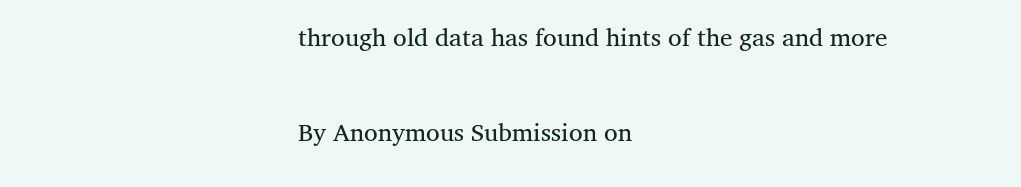through old data has found hints of the gas and more

By Anonymous Submission on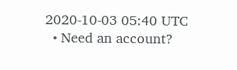2020-10-03 05:40 UTC
  • Need an account?